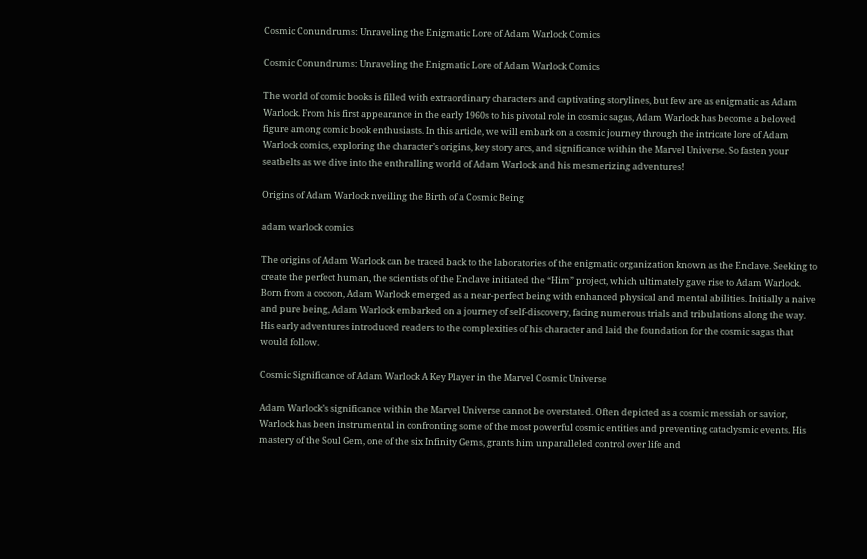Cosmic Conundrums: Unraveling the Enigmatic Lore of Adam Warlock Comics

Cosmic Conundrums: Unraveling the Enigmatic Lore of Adam Warlock Comics

The world of comic books is filled with extraordinary characters and captivating storylines, but few are as enigmatic as Adam Warlock. From his first appearance in the early 1960s to his pivotal role in cosmic sagas, Adam Warlock has become a beloved figure among comic book enthusiasts. In this article, we will embark on a cosmic journey through the intricate lore of Adam Warlock comics, exploring the character’s origins, key story arcs, and significance within the Marvel Universe. So fasten your seatbelts as we dive into the enthralling world of Adam Warlock and his mesmerizing adventures!

Origins of Adam Warlock nveiling the Birth of a Cosmic Being

adam warlock comics

The origins of Adam Warlock can be traced back to the laboratories of the enigmatic organization known as the Enclave. Seeking to create the perfect human, the scientists of the Enclave initiated the “Him” project, which ultimately gave rise to Adam Warlock. Born from a cocoon, Adam Warlock emerged as a near-perfect being with enhanced physical and mental abilities. Initially a naive and pure being, Adam Warlock embarked on a journey of self-discovery, facing numerous trials and tribulations along the way. His early adventures introduced readers to the complexities of his character and laid the foundation for the cosmic sagas that would follow.

Cosmic Significance of Adam Warlock A Key Player in the Marvel Cosmic Universe

Adam Warlock’s significance within the Marvel Universe cannot be overstated. Often depicted as a cosmic messiah or savior, Warlock has been instrumental in confronting some of the most powerful cosmic entities and preventing cataclysmic events. His mastery of the Soul Gem, one of the six Infinity Gems, grants him unparalleled control over life and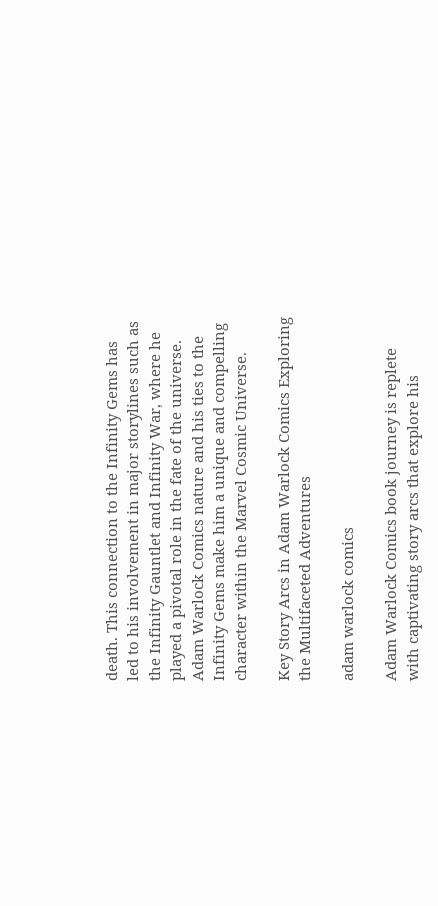death. This connection to the Infinity Gems has led to his involvement in major storylines such as the Infinity Gauntlet and Infinity War, where he played a pivotal role in the fate of the universe. Adam Warlock Comics nature and his ties to the Infinity Gems make him a unique and compelling character within the Marvel Cosmic Universe.

Key Story Arcs in Adam Warlock Comics Exploring the Multifaceted Adventures

adam warlock comics

Adam Warlock Comics book journey is replete with captivating story arcs that explore his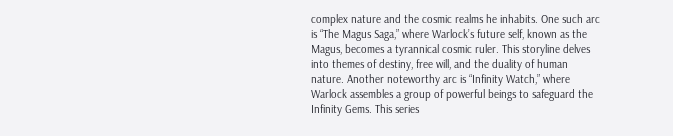complex nature and the cosmic realms he inhabits. One such arc is “The Magus Saga,” where Warlock’s future self, known as the Magus, becomes a tyrannical cosmic ruler. This storyline delves into themes of destiny, free will, and the duality of human nature. Another noteworthy arc is “Infinity Watch,” where Warlock assembles a group of powerful beings to safeguard the Infinity Gems. This series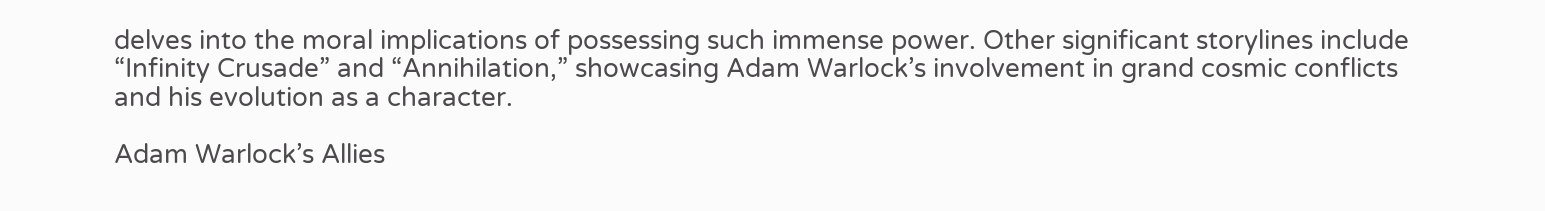delves into the moral implications of possessing such immense power. Other significant storylines include “Infinity Crusade” and “Annihilation,” showcasing Adam Warlock’s involvement in grand cosmic conflicts and his evolution as a character.

Adam Warlock’s Allies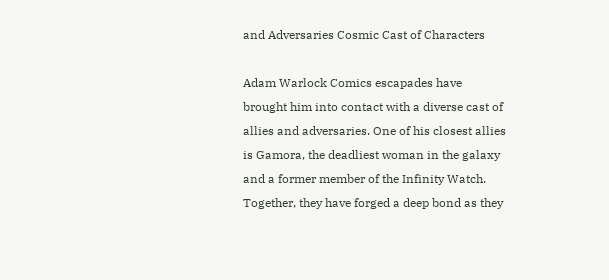and Adversaries Cosmic Cast of Characters

Adam Warlock Comics escapades have brought him into contact with a diverse cast of allies and adversaries. One of his closest allies is Gamora, the deadliest woman in the galaxy and a former member of the Infinity Watch. Together, they have forged a deep bond as they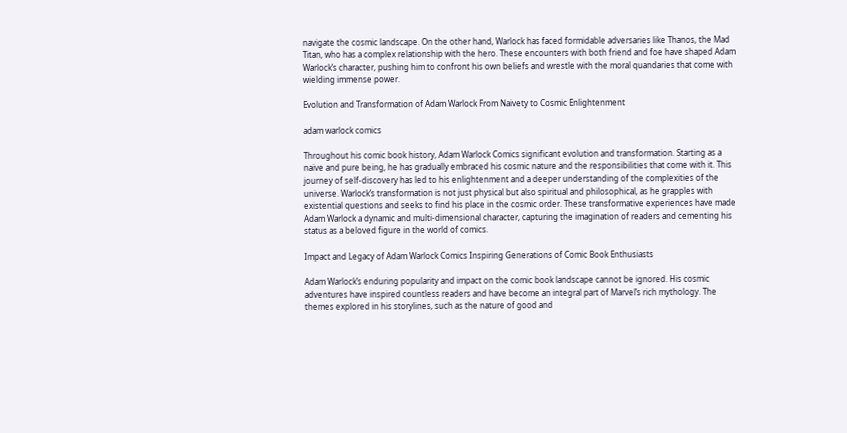navigate the cosmic landscape. On the other hand, Warlock has faced formidable adversaries like Thanos, the Mad Titan, who has a complex relationship with the hero. These encounters with both friend and foe have shaped Adam Warlock’s character, pushing him to confront his own beliefs and wrestle with the moral quandaries that come with wielding immense power.

Evolution and Transformation of Adam Warlock From Naivety to Cosmic Enlightenment

adam warlock comics

Throughout his comic book history, Adam Warlock Comics significant evolution and transformation. Starting as a naive and pure being, he has gradually embraced his cosmic nature and the responsibilities that come with it. This journey of self-discovery has led to his enlightenment and a deeper understanding of the complexities of the universe. Warlock’s transformation is not just physical but also spiritual and philosophical, as he grapples with existential questions and seeks to find his place in the cosmic order. These transformative experiences have made Adam Warlock a dynamic and multi-dimensional character, capturing the imagination of readers and cementing his status as a beloved figure in the world of comics.

Impact and Legacy of Adam Warlock Comics Inspiring Generations of Comic Book Enthusiasts

Adam Warlock’s enduring popularity and impact on the comic book landscape cannot be ignored. His cosmic adventures have inspired countless readers and have become an integral part of Marvel’s rich mythology. The themes explored in his storylines, such as the nature of good and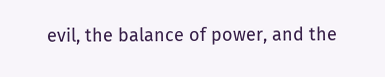evil, the balance of power, and the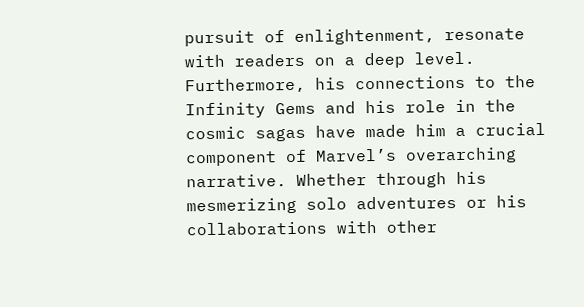pursuit of enlightenment, resonate with readers on a deep level. Furthermore, his connections to the Infinity Gems and his role in the cosmic sagas have made him a crucial component of Marvel’s overarching narrative. Whether through his mesmerizing solo adventures or his collaborations with other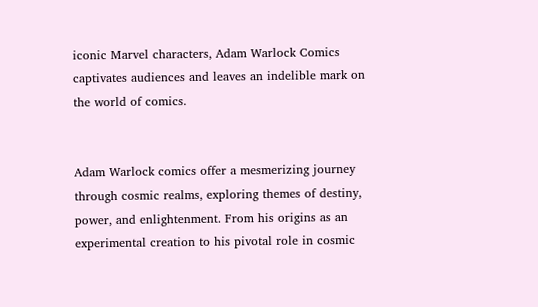iconic Marvel characters, Adam Warlock Comics captivates audiences and leaves an indelible mark on the world of comics.


Adam Warlock comics offer a mesmerizing journey through cosmic realms, exploring themes of destiny, power, and enlightenment. From his origins as an experimental creation to his pivotal role in cosmic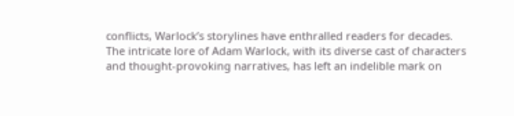conflicts, Warlock’s storylines have enthralled readers for decades. The intricate lore of Adam Warlock, with its diverse cast of characters and thought-provoking narratives, has left an indelible mark on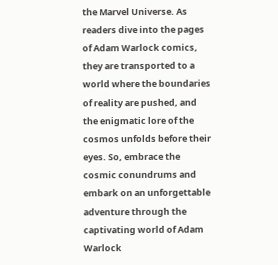the Marvel Universe. As readers dive into the pages of Adam Warlock comics, they are transported to a world where the boundaries of reality are pushed, and the enigmatic lore of the cosmos unfolds before their eyes. So, embrace the cosmic conundrums and embark on an unforgettable adventure through the captivating world of Adam Warlock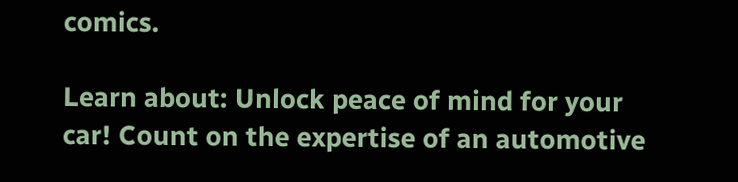comics.

Learn about: Unlock peace of mind for your car! Count on the expertise of an automotive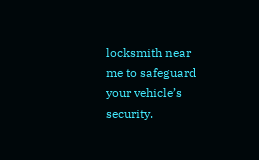locksmith near me to safeguard your vehicle’s security.